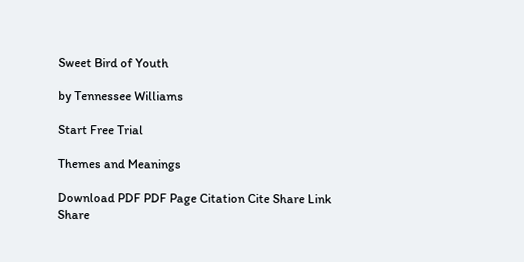Sweet Bird of Youth

by Tennessee Williams

Start Free Trial

Themes and Meanings

Download PDF PDF Page Citation Cite Share Link Share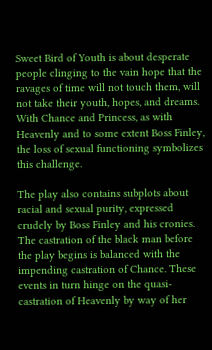Sweet Bird of Youth is about desperate people clinging to the vain hope that the ravages of time will not touch them, will not take their youth, hopes, and dreams. With Chance and Princess, as with Heavenly and to some extent Boss Finley, the loss of sexual functioning symbolizes this challenge.

The play also contains subplots about racial and sexual purity, expressed crudely by Boss Finley and his cronies. The castration of the black man before the play begins is balanced with the impending castration of Chance. These events in turn hinge on the quasi-castration of Heavenly by way of her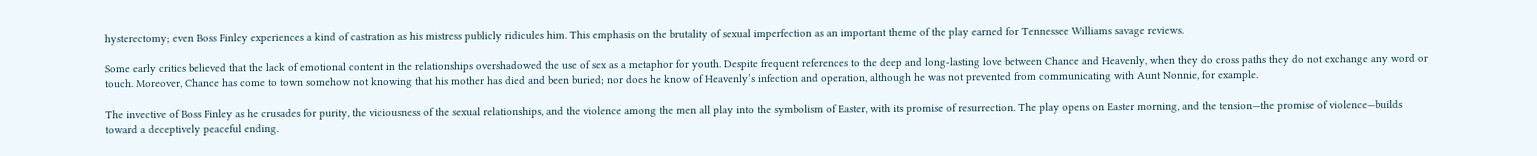hysterectomy; even Boss Finley experiences a kind of castration as his mistress publicly ridicules him. This emphasis on the brutality of sexual imperfection as an important theme of the play earned for Tennessee Williams savage reviews.

Some early critics believed that the lack of emotional content in the relationships overshadowed the use of sex as a metaphor for youth. Despite frequent references to the deep and long-lasting love between Chance and Heavenly, when they do cross paths they do not exchange any word or touch. Moreover, Chance has come to town somehow not knowing that his mother has died and been buried; nor does he know of Heavenly’s infection and operation, although he was not prevented from communicating with Aunt Nonnie, for example.

The invective of Boss Finley as he crusades for purity, the viciousness of the sexual relationships, and the violence among the men all play into the symbolism of Easter, with its promise of resurrection. The play opens on Easter morning, and the tension—the promise of violence—builds toward a deceptively peaceful ending.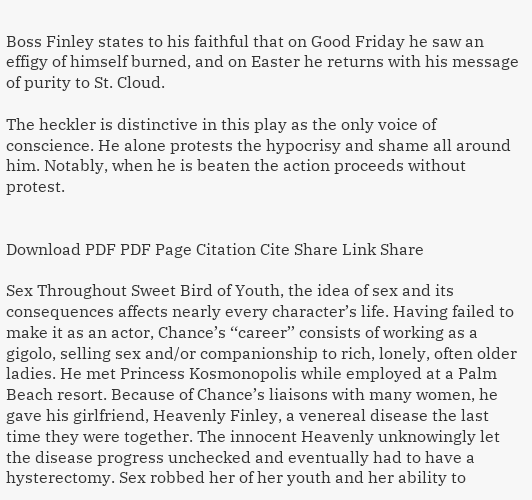Boss Finley states to his faithful that on Good Friday he saw an effigy of himself burned, and on Easter he returns with his message of purity to St. Cloud.

The heckler is distinctive in this play as the only voice of conscience. He alone protests the hypocrisy and shame all around him. Notably, when he is beaten the action proceeds without protest.


Download PDF PDF Page Citation Cite Share Link Share

Sex Throughout Sweet Bird of Youth, the idea of sex and its consequences affects nearly every character’s life. Having failed to make it as an actor, Chance’s ‘‘career’’ consists of working as a gigolo, selling sex and/or companionship to rich, lonely, often older ladies. He met Princess Kosmonopolis while employed at a Palm Beach resort. Because of Chance’s liaisons with many women, he gave his girlfriend, Heavenly Finley, a venereal disease the last time they were together. The innocent Heavenly unknowingly let the disease progress unchecked and eventually had to have a hysterectomy. Sex robbed her of her youth and her ability to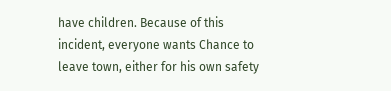have children. Because of this incident, everyone wants Chance to leave town, either for his own safety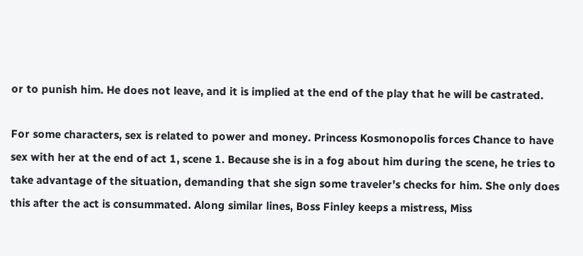or to punish him. He does not leave, and it is implied at the end of the play that he will be castrated.

For some characters, sex is related to power and money. Princess Kosmonopolis forces Chance to have sex with her at the end of act 1, scene 1. Because she is in a fog about him during the scene, he tries to take advantage of the situation, demanding that she sign some traveler’s checks for him. She only does this after the act is consummated. Along similar lines, Boss Finley keeps a mistress, Miss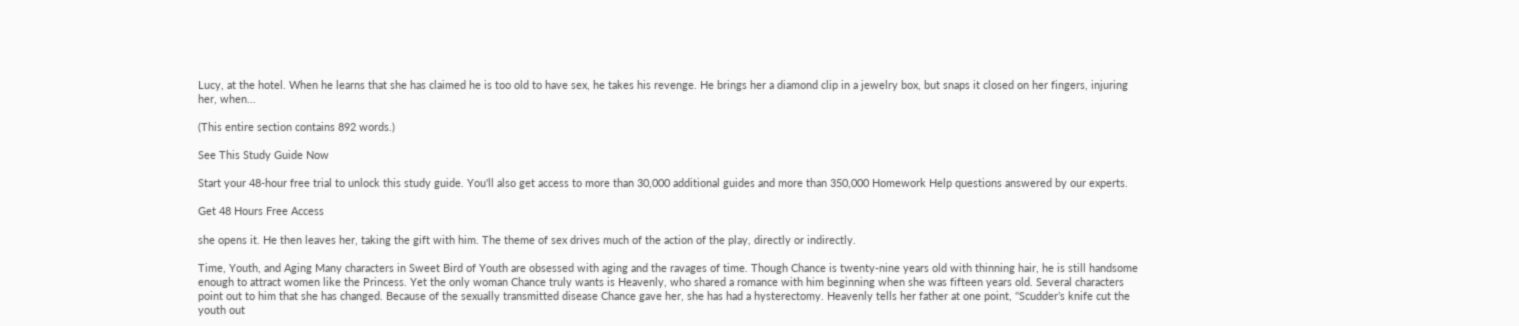Lucy, at the hotel. When he learns that she has claimed he is too old to have sex, he takes his revenge. He brings her a diamond clip in a jewelry box, but snaps it closed on her fingers, injuring her, when...

(This entire section contains 892 words.)

See This Study Guide Now

Start your 48-hour free trial to unlock this study guide. You'll also get access to more than 30,000 additional guides and more than 350,000 Homework Help questions answered by our experts.

Get 48 Hours Free Access

she opens it. He then leaves her, taking the gift with him. The theme of sex drives much of the action of the play, directly or indirectly.

Time, Youth, and Aging Many characters in Sweet Bird of Youth are obsessed with aging and the ravages of time. Though Chance is twenty-nine years old with thinning hair, he is still handsome enough to attract women like the Princess. Yet the only woman Chance truly wants is Heavenly, who shared a romance with him beginning when she was fifteen years old. Several characters point out to him that she has changed. Because of the sexually transmitted disease Chance gave her, she has had a hysterectomy. Heavenly tells her father at one point, ‘‘Scudder’s knife cut the youth out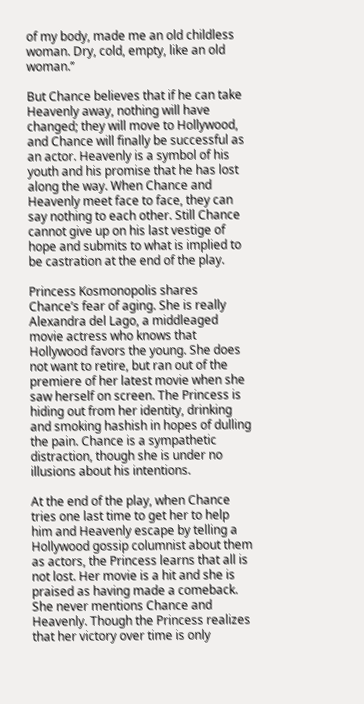of my body, made me an old childless woman. Dry, cold, empty, like an old woman.’’

But Chance believes that if he can take Heavenly away, nothing will have changed; they will move to Hollywood, and Chance will finally be successful as an actor. Heavenly is a symbol of his youth and his promise that he has lost along the way. When Chance and Heavenly meet face to face, they can say nothing to each other. Still Chance cannot give up on his last vestige of hope and submits to what is implied to be castration at the end of the play.

Princess Kosmonopolis shares Chance’s fear of aging. She is really Alexandra del Lago, a middleaged movie actress who knows that Hollywood favors the young. She does not want to retire, but ran out of the premiere of her latest movie when she saw herself on screen. The Princess is hiding out from her identity, drinking and smoking hashish in hopes of dulling the pain. Chance is a sympathetic distraction, though she is under no illusions about his intentions.

At the end of the play, when Chance tries one last time to get her to help him and Heavenly escape by telling a Hollywood gossip columnist about them as actors, the Princess learns that all is not lost. Her movie is a hit and she is praised as having made a comeback. She never mentions Chance and Heavenly. Though the Princess realizes that her victory over time is only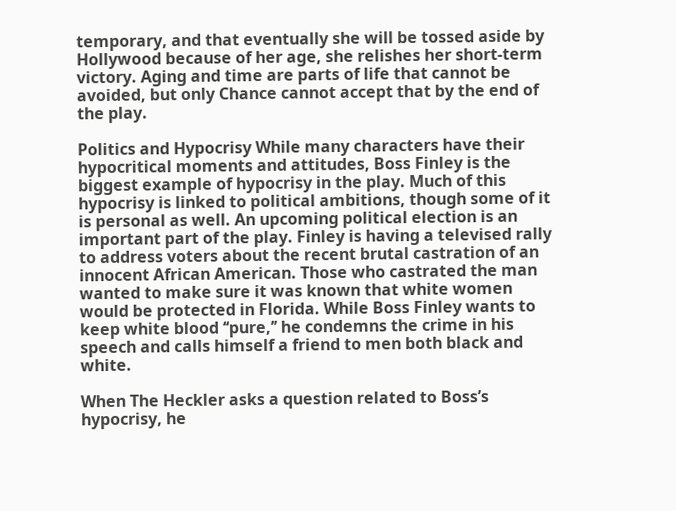temporary, and that eventually she will be tossed aside by Hollywood because of her age, she relishes her short-term victory. Aging and time are parts of life that cannot be avoided, but only Chance cannot accept that by the end of the play.

Politics and Hypocrisy While many characters have their hypocritical moments and attitudes, Boss Finley is the biggest example of hypocrisy in the play. Much of this hypocrisy is linked to political ambitions, though some of it is personal as well. An upcoming political election is an important part of the play. Finley is having a televised rally to address voters about the recent brutal castration of an innocent African American. Those who castrated the man wanted to make sure it was known that white women would be protected in Florida. While Boss Finley wants to keep white blood ‘‘pure,’’ he condemns the crime in his speech and calls himself a friend to men both black and white.

When The Heckler asks a question related to Boss’s hypocrisy, he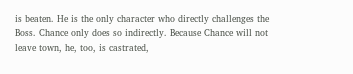is beaten. He is the only character who directly challenges the Boss. Chance only does so indirectly. Because Chance will not leave town, he, too, is castrated,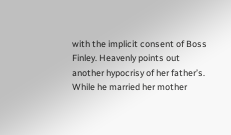with the implicit consent of Boss Finley. Heavenly points out another hypocrisy of her father’s. While he married her mother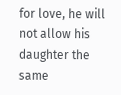for love, he will not allow his daughter the same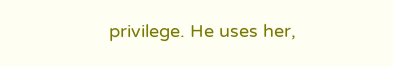privilege. He uses her,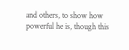and others, to show how powerful he is, though this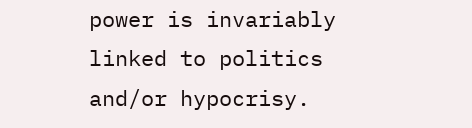power is invariably linked to politics and/or hypocrisy.